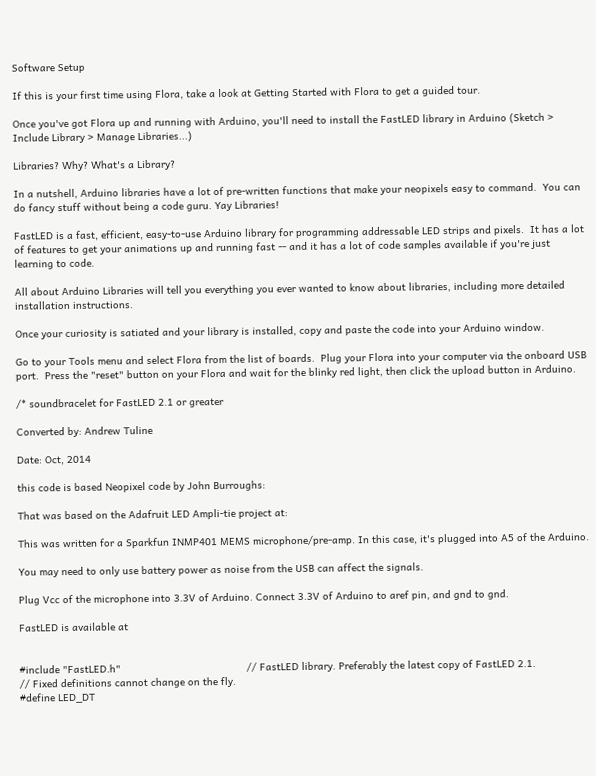Software Setup

If this is your first time using Flora, take a look at Getting Started with Flora to get a guided tour.

Once you've got Flora up and running with Arduino, you'll need to install the FastLED library in Arduino (Sketch > Include Library > Manage Libraries...)

Libraries? Why? What's a Library?

In a nutshell, Arduino libraries have a lot of pre-written functions that make your neopixels easy to command.  You can do fancy stuff without being a code guru. Yay Libraries!

FastLED is a fast, efficient, easy-to-use Arduino library for programming addressable LED strips and pixels.  It has a lot of features to get your animations up and running fast -- and it has a lot of code samples available if you're just learning to code.

All about Arduino Libraries will tell you everything you ever wanted to know about libraries, including more detailed installation instructions.

Once your curiosity is satiated and your library is installed, copy and paste the code into your Arduino window.

Go to your Tools menu and select Flora from the list of boards.  Plug your Flora into your computer via the onboard USB port.  Press the "reset" button on your Flora and wait for the blinky red light, then click the upload button in Arduino.

/* soundbracelet for FastLED 2.1 or greater

Converted by: Andrew Tuline

Date: Oct, 2014

this code is based Neopixel code by John Burroughs:

That was based on the Adafruit LED Ampli-tie project at:

This was written for a Sparkfun INMP401 MEMS microphone/pre-amp. In this case, it's plugged into A5 of the Arduino.

You may need to only use battery power as noise from the USB can affect the signals.

Plug Vcc of the microphone into 3.3V of Arduino. Connect 3.3V of Arduino to aref pin, and gnd to gnd.

FastLED is available at


#include "FastLED.h"                                          // FastLED library. Preferably the latest copy of FastLED 2.1.
// Fixed definitions cannot change on the fly.
#define LED_DT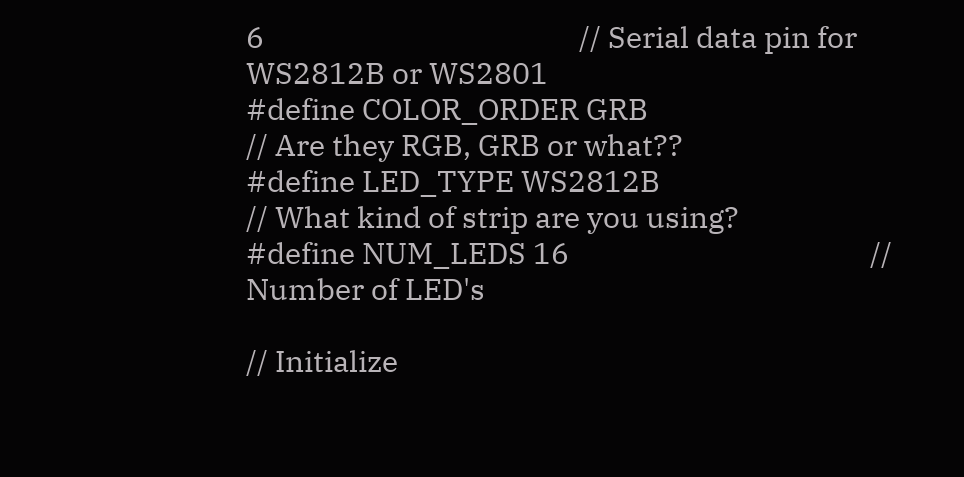6                                             // Serial data pin for WS2812B or WS2801
#define COLOR_ORDER GRB                                       // Are they RGB, GRB or what??
#define LED_TYPE WS2812B                                       // What kind of strip are you using?
#define NUM_LEDS 16                                           // Number of LED's

// Initialize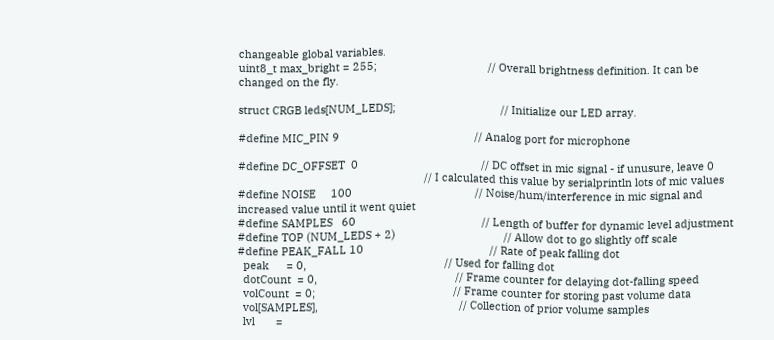changeable global variables.
uint8_t max_bright = 255;                                     // Overall brightness definition. It can be changed on the fly.

struct CRGB leds[NUM_LEDS];                                   // Initialize our LED array.

#define MIC_PIN 9                                             // Analog port for microphone

#define DC_OFFSET  0                                         // DC offset in mic signal - if unusure, leave 0
                                                              // I calculated this value by serialprintln lots of mic values
#define NOISE     100                                         // Noise/hum/interference in mic signal and increased value until it went quiet
#define SAMPLES   60                                          // Length of buffer for dynamic level adjustment
#define TOP (NUM_LEDS + 2)                                    // Allow dot to go slightly off scale
#define PEAK_FALL 10                                          // Rate of peak falling dot
  peak      = 0,                                              // Used for falling dot
  dotCount  = 0,                                              // Frame counter for delaying dot-falling speed
  volCount  = 0;                                              // Frame counter for storing past volume data
  vol[SAMPLES],                                               // Collection of prior volume samples
  lvl       =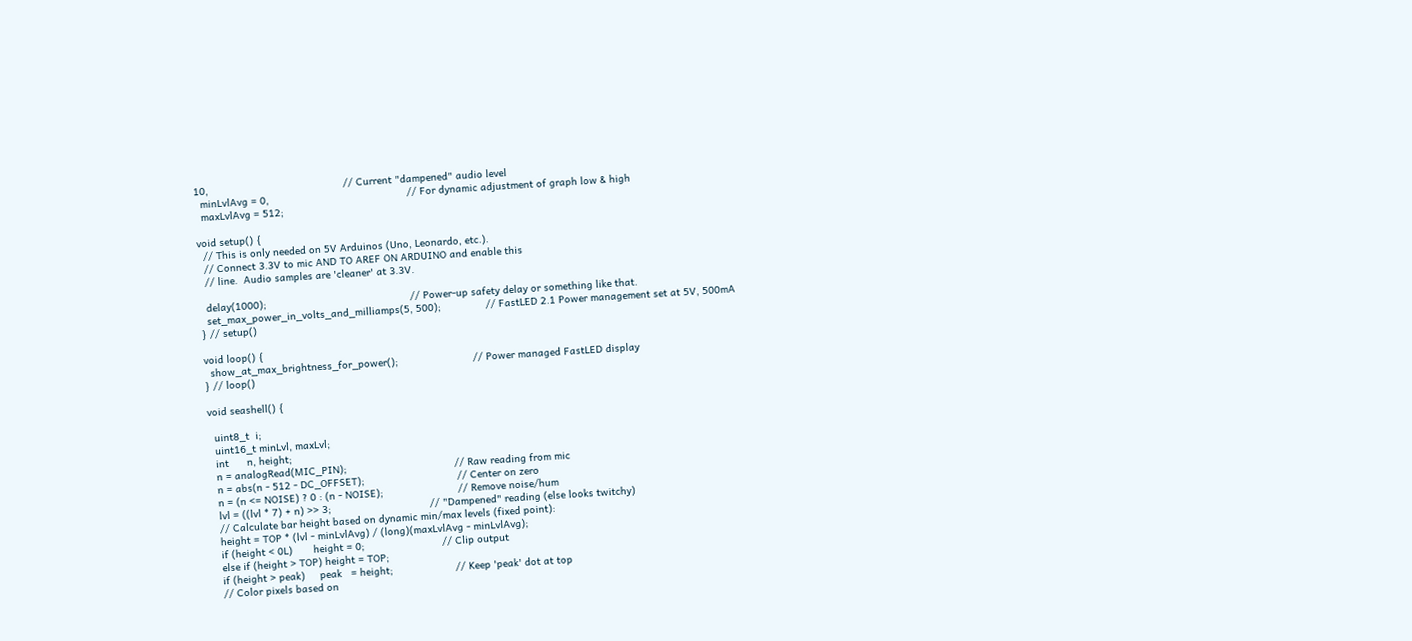10,                                             // Current "dampened" audio level
  minLvlAvg = 0,                                              // For dynamic adjustment of graph low & high
  maxLvlAvg = 512;

void setup() {
  // This is only needed on 5V Arduinos (Uno, Leonardo, etc.).
  // Connect 3.3V to mic AND TO AREF ON ARDUINO and enable this
  // line.  Audio samples are 'cleaner' at 3.3V.

  delay(1000);                                                // Power-up safety delay or something like that.
  set_max_power_in_volts_and_milliamps(5, 500);               // FastLED 2.1 Power management set at 5V, 500mA
} // setup()

void loop() {
  show_at_max_brightness_for_power();                         // Power managed FastLED display
} // loop()

void seashell() {

  uint8_t  i;
  uint16_t minLvl, maxLvl;
  int      n, height;
  n = analogRead(MIC_PIN);                                    // Raw reading from mic
  n = abs(n - 512 - DC_OFFSET);                               // Center on zero
  n = (n <= NOISE) ? 0 : (n - NOISE);                         // Remove noise/hum
  lvl = ((lvl * 7) + n) >> 3;                                 // "Dampened" reading (else looks twitchy)
  // Calculate bar height based on dynamic min/max levels (fixed point):
  height = TOP * (lvl - minLvlAvg) / (long)(maxLvlAvg - minLvlAvg);
  if (height < 0L)       height = 0;                          // Clip output
  else if (height > TOP) height = TOP;
  if (height > peak)     peak   = height;                     // Keep 'peak' dot at top
  // Color pixels based on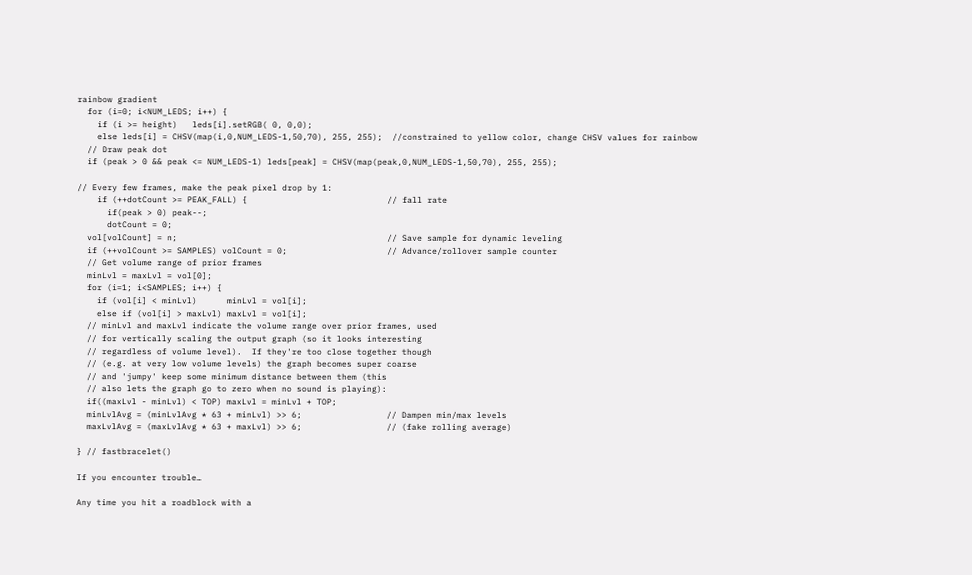rainbow gradient
  for (i=0; i<NUM_LEDS; i++) {
    if (i >= height)   leds[i].setRGB( 0, 0,0);
    else leds[i] = CHSV(map(i,0,NUM_LEDS-1,50,70), 255, 255);  //constrained to yellow color, change CHSV values for rainbow
  // Draw peak dot
  if (peak > 0 && peak <= NUM_LEDS-1) leds[peak] = CHSV(map(peak,0,NUM_LEDS-1,50,70), 255, 255);

// Every few frames, make the peak pixel drop by 1:
    if (++dotCount >= PEAK_FALL) {                            // fall rate
      if(peak > 0) peak--;
      dotCount = 0;
  vol[volCount] = n;                                          // Save sample for dynamic leveling
  if (++volCount >= SAMPLES) volCount = 0;                    // Advance/rollover sample counter
  // Get volume range of prior frames
  minLvl = maxLvl = vol[0];
  for (i=1; i<SAMPLES; i++) {
    if (vol[i] < minLvl)      minLvl = vol[i];
    else if (vol[i] > maxLvl) maxLvl = vol[i];
  // minLvl and maxLvl indicate the volume range over prior frames, used
  // for vertically scaling the output graph (so it looks interesting
  // regardless of volume level).  If they're too close together though
  // (e.g. at very low volume levels) the graph becomes super coarse
  // and 'jumpy' keep some minimum distance between them (this
  // also lets the graph go to zero when no sound is playing):
  if((maxLvl - minLvl) < TOP) maxLvl = minLvl + TOP;
  minLvlAvg = (minLvlAvg * 63 + minLvl) >> 6;                 // Dampen min/max levels
  maxLvlAvg = (maxLvlAvg * 63 + maxLvl) >> 6;                 // (fake rolling average)

} // fastbracelet()

If you encounter trouble…

Any time you hit a roadblock with a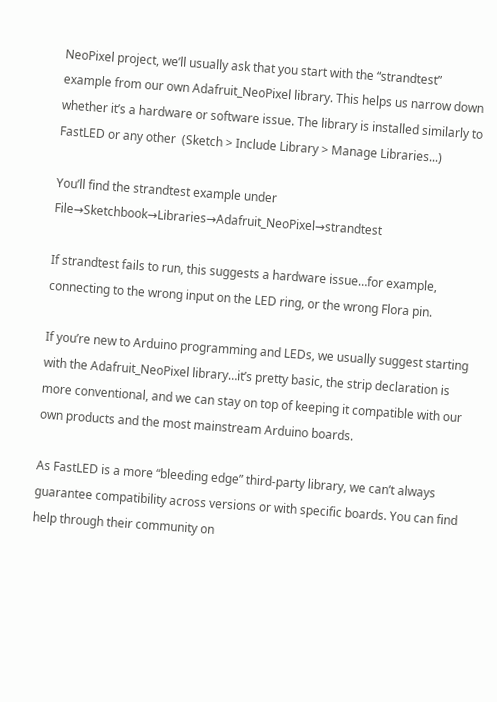NeoPixel project, we’ll usually ask that you start with the “strandtest” example from our own Adafruit_NeoPixel library. This helps us narrow down whether it’s a hardware or software issue. The library is installed similarly to FastLED or any other  (Sketch > Include Library > Manage Libraries...)

You’ll find the strandtest example under File→Sketchbook→Libraries→Adafruit_NeoPixel→strandtest

If strandtest fails to run, this suggests a hardware issue…for example, connecting to the wrong input on the LED ring, or the wrong Flora pin.

If you’re new to Arduino programming and LEDs, we usually suggest starting with the Adafruit_NeoPixel library…it’s pretty basic, the strip declaration is more conventional, and we can stay on top of keeping it compatible with our own products and the most mainstream Arduino boards.

As FastLED is a more “bleeding edge” third-party library, we can’t always guarantee compatibility across versions or with specific boards. You can find help through their community on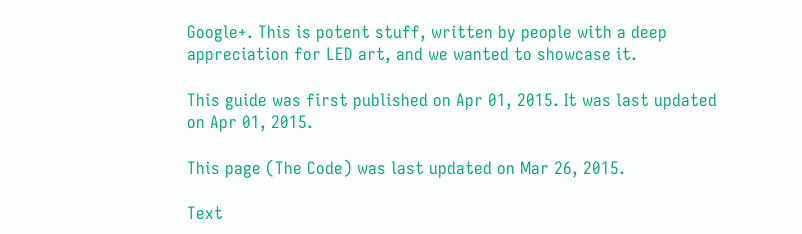Google+. This is potent stuff, written by people with a deep appreciation for LED art, and we wanted to showcase it.

This guide was first published on Apr 01, 2015. It was last updated on Apr 01, 2015.

This page (The Code) was last updated on Mar 26, 2015.

Text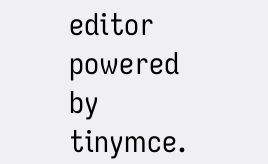editor powered by tinymce.